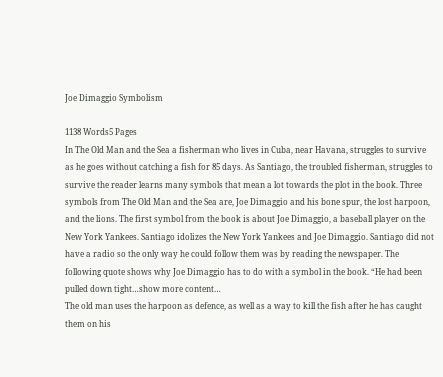Joe Dimaggio Symbolism

1138 Words5 Pages
In The Old Man and the Sea a fisherman who lives in Cuba, near Havana, struggles to survive as he goes without catching a fish for 85 days. As Santiago, the troubled fisherman, struggles to survive the reader learns many symbols that mean a lot towards the plot in the book. Three symbols from The Old Man and the Sea are, Joe Dimaggio and his bone spur, the lost harpoon, and the lions. The first symbol from the book is about Joe Dimaggio, a baseball player on the New York Yankees. Santiago idolizes the New York Yankees and Joe Dimaggio. Santiago did not have a radio so the only way he could follow them was by reading the newspaper. The following quote shows why Joe Dimaggio has to do with a symbol in the book. “He had been pulled down tight…show more content…
The old man uses the harpoon as defence, as well as a way to kill the fish after he has caught them on his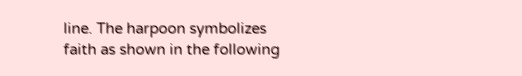line. The harpoon symbolizes faith as shown in the following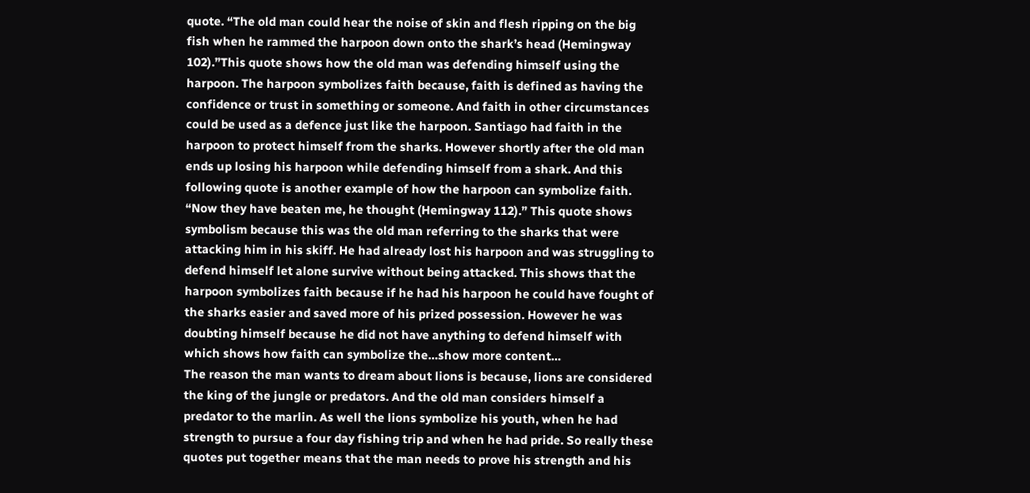quote. “The old man could hear the noise of skin and flesh ripping on the big fish when he rammed the harpoon down onto the shark’s head (Hemingway 102).”This quote shows how the old man was defending himself using the harpoon. The harpoon symbolizes faith because, faith is defined as having the confidence or trust in something or someone. And faith in other circumstances could be used as a defence just like the harpoon. Santiago had faith in the harpoon to protect himself from the sharks. However shortly after the old man ends up losing his harpoon while defending himself from a shark. And this following quote is another example of how the harpoon can symbolize faith. “Now they have beaten me, he thought (Hemingway 112).” This quote shows symbolism because this was the old man referring to the sharks that were attacking him in his skiff. He had already lost his harpoon and was struggling to defend himself let alone survive without being attacked. This shows that the harpoon symbolizes faith because if he had his harpoon he could have fought of the sharks easier and saved more of his prized possession. However he was doubting himself because he did not have anything to defend himself with which shows how faith can symbolize the…show more content…
The reason the man wants to dream about lions is because, lions are considered the king of the jungle or predators. And the old man considers himself a predator to the marlin. As well the lions symbolize his youth, when he had strength to pursue a four day fishing trip and when he had pride. So really these quotes put together means that the man needs to prove his strength and his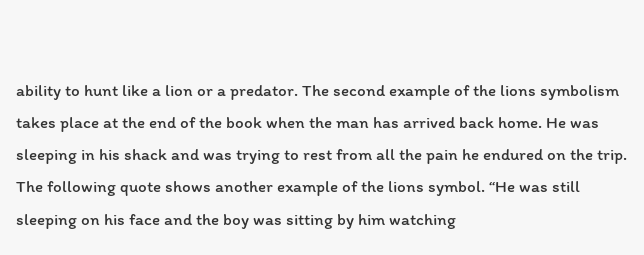ability to hunt like a lion or a predator. The second example of the lions symbolism takes place at the end of the book when the man has arrived back home. He was sleeping in his shack and was trying to rest from all the pain he endured on the trip. The following quote shows another example of the lions symbol. “He was still sleeping on his face and the boy was sitting by him watching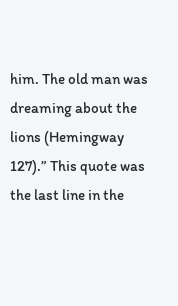him. The old man was dreaming about the lions (Hemingway 127).” This quote was the last line in the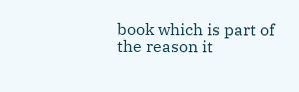book which is part of the reason it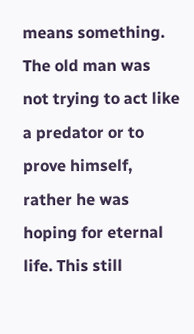means something. The old man was not trying to act like a predator or to prove himself, rather he was hoping for eternal life. This still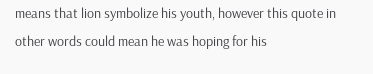means that lion symbolize his youth, however this quote in other words could mean he was hoping for his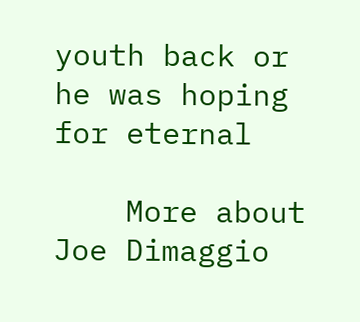youth back or he was hoping for eternal

    More about Joe Dimaggio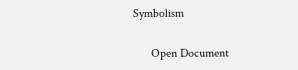Symbolism

      Open Document